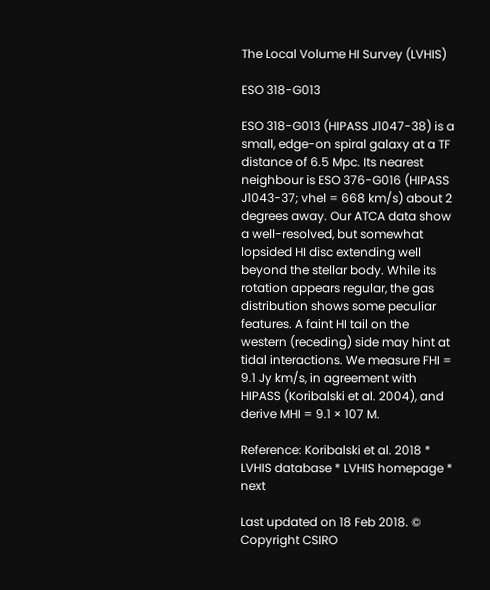The Local Volume HI Survey (LVHIS)

ESO 318-G013

ESO 318-G013 (HIPASS J1047-38) is a small, edge-on spiral galaxy at a TF distance of 6.5 Mpc. Its nearest neighbour is ESO 376-G016 (HIPASS J1043-37; vhel = 668 km/s) about 2 degrees away. Our ATCA data show a well-resolved, but somewhat lopsided HI disc extending well beyond the stellar body. While its rotation appears regular, the gas distribution shows some peculiar features. A faint HI tail on the western (receding) side may hint at tidal interactions. We measure FHI = 9.1 Jy km/s, in agreement with HIPASS (Koribalski et al. 2004), and derive MHI = 9.1 × 107 M.

Reference: Koribalski et al. 2018 * LVHIS database * LVHIS homepage * next

Last updated on 18 Feb 2018. © Copyright CSIRO